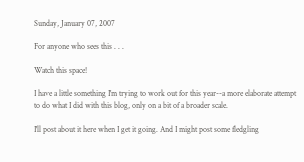Sunday, January 07, 2007

For anyone who sees this . . .

Watch this space!

I have a little something I'm trying to work out for this year--a more elaborate attempt to do what I did with this blog, only on a bit of a broader scale.

I'll post about it here when I get it going. And I might post some fledgling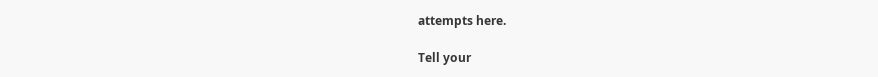attempts here.

Tell your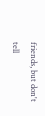friends, but don't tell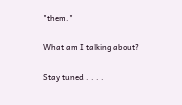"them."

What am I talking about?

Stay tuned . . . .